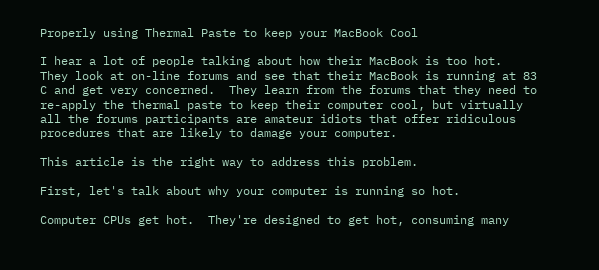Properly using Thermal Paste to keep your MacBook Cool

I hear a lot of people talking about how their MacBook is too hot.   They look at on-line forums and see that their MacBook is running at 83 C and get very concerned.  They learn from the forums that they need to re-apply the thermal paste to keep their computer cool, but virtually all the forums participants are amateur idiots that offer ridiculous procedures that are likely to damage your computer.

This article is the right way to address this problem.

First, let's talk about why your computer is running so hot.

Computer CPUs get hot.  They're designed to get hot, consuming many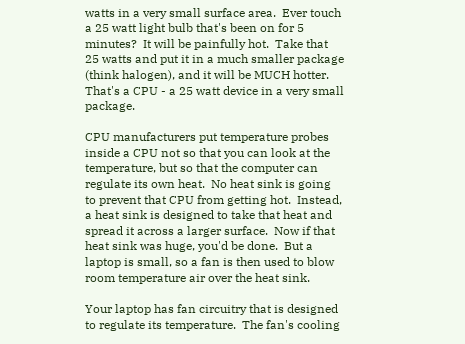watts in a very small surface area.  Ever touch a 25 watt light bulb that's been on for 5 minutes?  It will be painfully hot.  Take that 25 watts and put it in a much smaller package (think halogen), and it will be MUCH hotter.  That's a CPU - a 25 watt device in a very small package.

CPU manufacturers put temperature probes inside a CPU not so that you can look at the temperature, but so that the computer can regulate its own heat.  No heat sink is going to prevent that CPU from getting hot.  Instead, a heat sink is designed to take that heat and spread it across a larger surface.  Now if that heat sink was huge, you'd be done.  But a laptop is small, so a fan is then used to blow  room temperature air over the heat sink.

Your laptop has fan circuitry that is designed to regulate its temperature.  The fan's cooling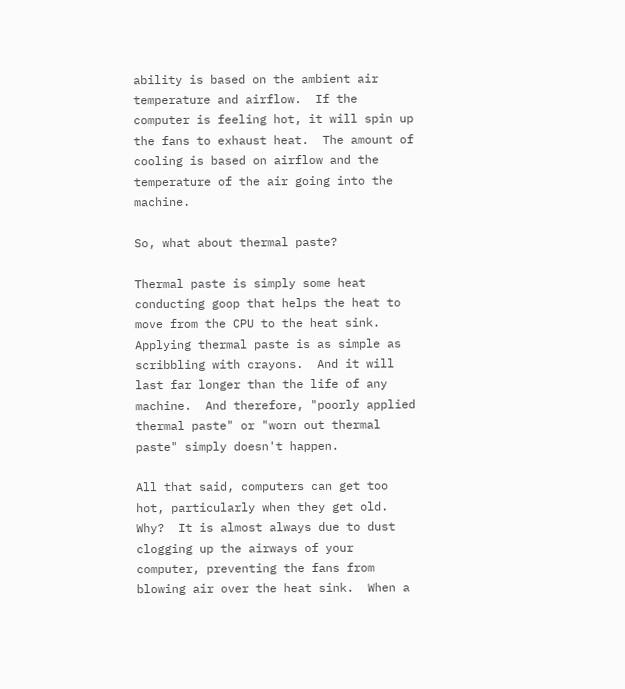ability is based on the ambient air temperature and airflow.  If the computer is feeling hot, it will spin up the fans to exhaust heat.  The amount of cooling is based on airflow and the temperature of the air going into the machine.

So, what about thermal paste?

Thermal paste is simply some heat conducting goop that helps the heat to move from the CPU to the heat sink.  Applying thermal paste is as simple as scribbling with crayons.  And it will last far longer than the life of any machine.  And therefore, "poorly applied thermal paste" or "worn out thermal paste" simply doesn't happen.

All that said, computers can get too hot, particularly when they get old.  Why?  It is almost always due to dust clogging up the airways of your computer, preventing the fans from blowing air over the heat sink.  When a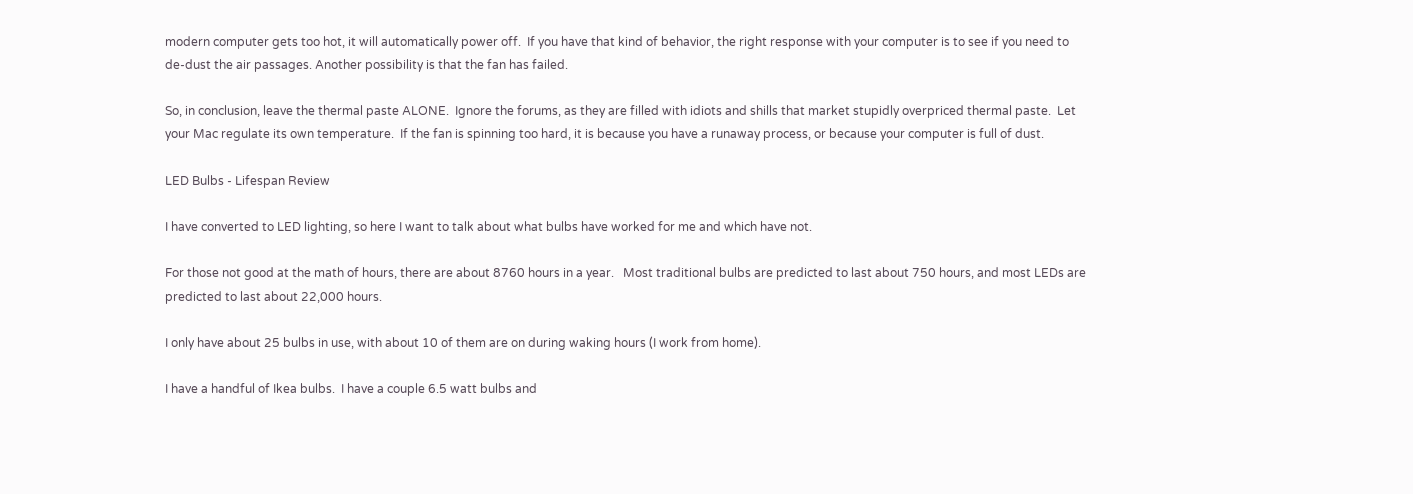modern computer gets too hot, it will automatically power off.  If you have that kind of behavior, the right response with your computer is to see if you need to de-dust the air passages. Another possibility is that the fan has failed.

So, in conclusion, leave the thermal paste ALONE.  Ignore the forums, as they are filled with idiots and shills that market stupidly overpriced thermal paste.  Let your Mac regulate its own temperature.  If the fan is spinning too hard, it is because you have a runaway process, or because your computer is full of dust.

LED Bulbs - Lifespan Review

I have converted to LED lighting, so here I want to talk about what bulbs have worked for me and which have not.

For those not good at the math of hours, there are about 8760 hours in a year.   Most traditional bulbs are predicted to last about 750 hours, and most LEDs are predicted to last about 22,000 hours.

I only have about 25 bulbs in use, with about 10 of them are on during waking hours (I work from home).

I have a handful of Ikea bulbs.  I have a couple 6.5 watt bulbs and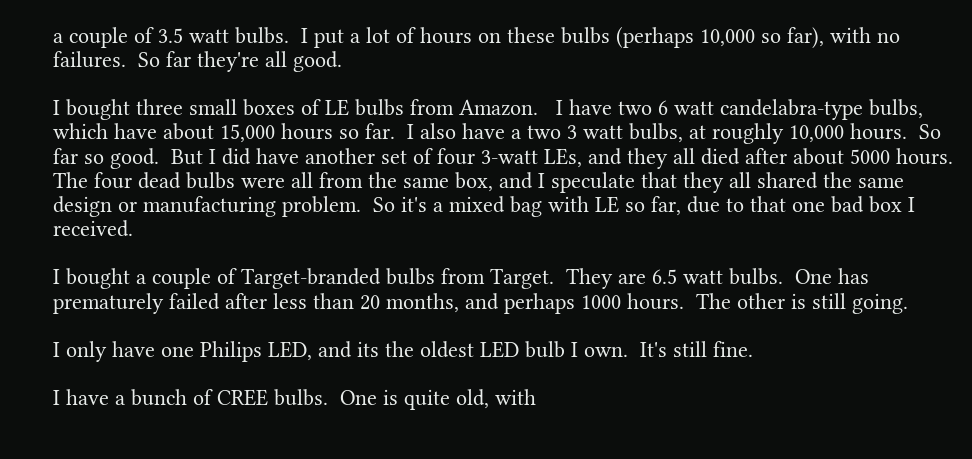a couple of 3.5 watt bulbs.  I put a lot of hours on these bulbs (perhaps 10,000 so far), with no failures.  So far they're all good.

I bought three small boxes of LE bulbs from Amazon.   I have two 6 watt candelabra-type bulbs, which have about 15,000 hours so far.  I also have a two 3 watt bulbs, at roughly 10,000 hours.  So far so good.  But I did have another set of four 3-watt LEs, and they all died after about 5000 hours.  The four dead bulbs were all from the same box, and I speculate that they all shared the same design or manufacturing problem.  So it's a mixed bag with LE so far, due to that one bad box I received.

I bought a couple of Target-branded bulbs from Target.  They are 6.5 watt bulbs.  One has prematurely failed after less than 20 months, and perhaps 1000 hours.  The other is still going.

I only have one Philips LED, and its the oldest LED bulb I own.  It's still fine.

I have a bunch of CREE bulbs.  One is quite old, with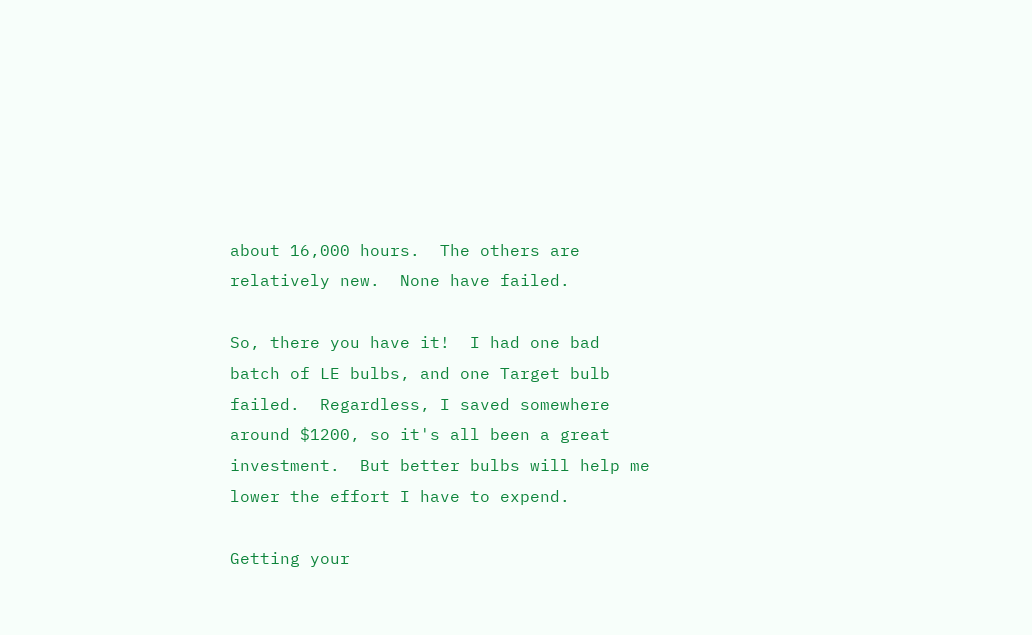about 16,000 hours.  The others are relatively new.  None have failed.

So, there you have it!  I had one bad batch of LE bulbs, and one Target bulb failed.  Regardless, I saved somewhere around $1200, so it's all been a great investment.  But better bulbs will help me lower the effort I have to expend.

Getting your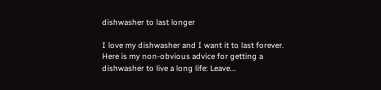dishwasher to last longer

I love my dishwasher and I want it to last forever.    Here is my non-obvious advice for getting a dishwasher to live a long life: Leave...